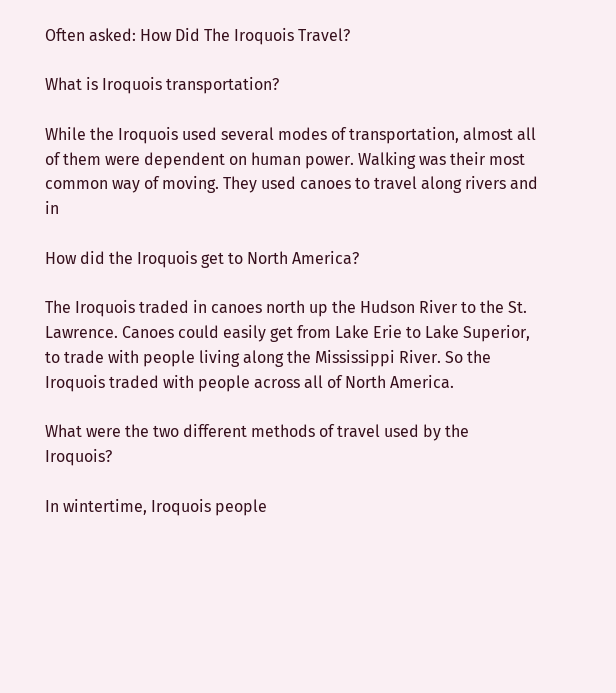Often asked: How Did The Iroquois Travel?

What is Iroquois transportation?

While the Iroquois used several modes of transportation, almost all of them were dependent on human power. Walking was their most common way of moving. They used canoes to travel along rivers and in

How did the Iroquois get to North America?

The Iroquois traded in canoes north up the Hudson River to the St. Lawrence. Canoes could easily get from Lake Erie to Lake Superior, to trade with people living along the Mississippi River. So the Iroquois traded with people across all of North America.

What were the two different methods of travel used by the Iroquois?

In wintertime, Iroquois people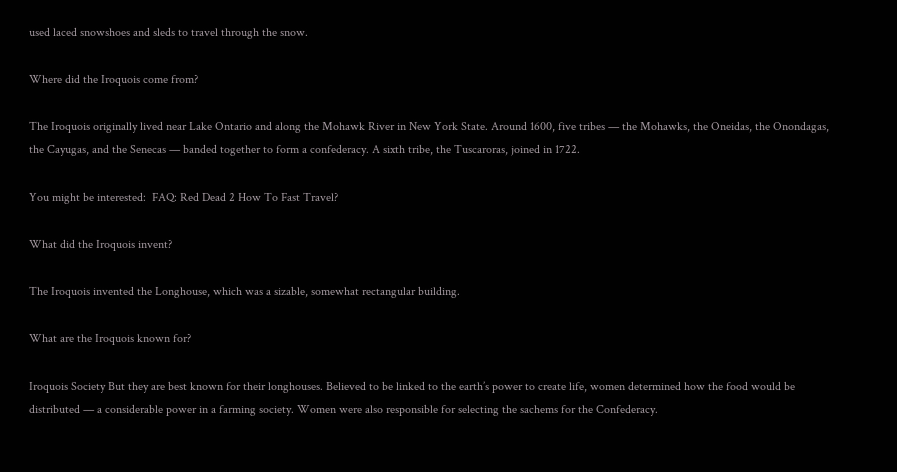used laced snowshoes and sleds to travel through the snow.

Where did the Iroquois come from?

The Iroquois originally lived near Lake Ontario and along the Mohawk River in New York State. Around 1600, five tribes — the Mohawks, the Oneidas, the Onondagas, the Cayugas, and the Senecas — banded together to form a confederacy. A sixth tribe, the Tuscaroras, joined in 1722.

You might be interested:  FAQ: Red Dead 2 How To Fast Travel?

What did the Iroquois invent?

The Iroquois invented the Longhouse, which was a sizable, somewhat rectangular building.

What are the Iroquois known for?

Iroquois Society But they are best known for their longhouses. Believed to be linked to the earth’s power to create life, women determined how the food would be distributed — a considerable power in a farming society. Women were also responsible for selecting the sachems for the Confederacy.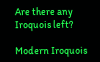Are there any Iroquois left?

Modern Iroquois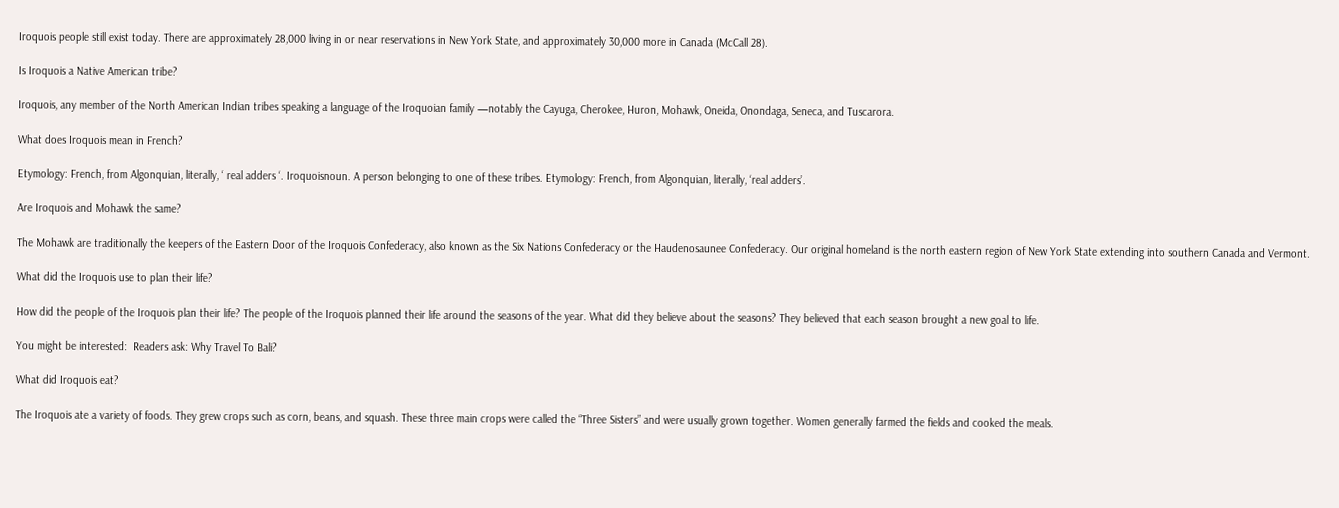Iroquois people still exist today. There are approximately 28,000 living in or near reservations in New York State, and approximately 30,000 more in Canada (McCall 28).

Is Iroquois a Native American tribe?

Iroquois, any member of the North American Indian tribes speaking a language of the Iroquoian family —notably the Cayuga, Cherokee, Huron, Mohawk, Oneida, Onondaga, Seneca, and Tuscarora.

What does Iroquois mean in French?

Etymology: French, from Algonquian, literally, ‘ real adders ‘. Iroquoisnoun. A person belonging to one of these tribes. Etymology: French, from Algonquian, literally, ‘real adders’.

Are Iroquois and Mohawk the same?

The Mohawk are traditionally the keepers of the Eastern Door of the Iroquois Confederacy, also known as the Six Nations Confederacy or the Haudenosaunee Confederacy. Our original homeland is the north eastern region of New York State extending into southern Canada and Vermont.

What did the Iroquois use to plan their life?

How did the people of the Iroquois plan their life? The people of the Iroquois planned their life around the seasons of the year. What did they believe about the seasons? They believed that each season brought a new goal to life.

You might be interested:  Readers ask: Why Travel To Bali?

What did Iroquois eat?

The Iroquois ate a variety of foods. They grew crops such as corn, beans, and squash. These three main crops were called the “Three Sisters” and were usually grown together. Women generally farmed the fields and cooked the meals.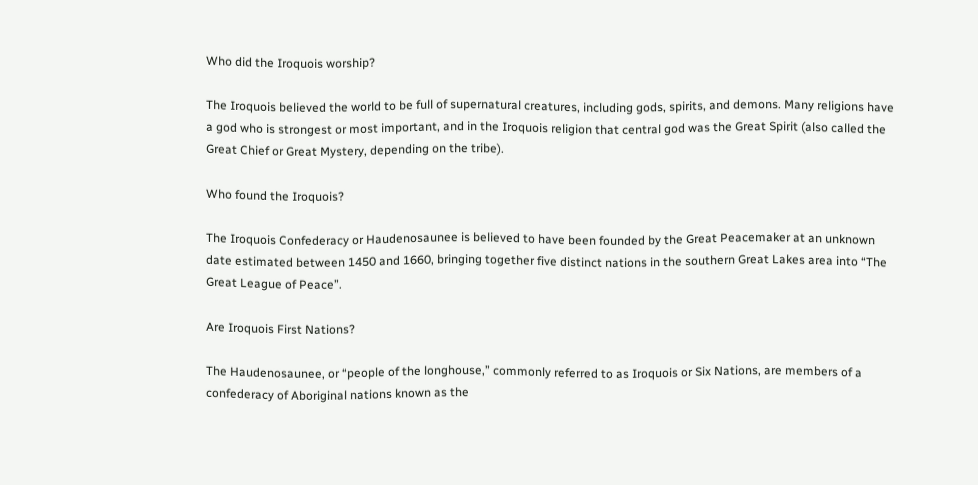Who did the Iroquois worship?

The Iroquois believed the world to be full of supernatural creatures, including gods, spirits, and demons. Many religions have a god who is strongest or most important, and in the Iroquois religion that central god was the Great Spirit (also called the Great Chief or Great Mystery, depending on the tribe).

Who found the Iroquois?

The Iroquois Confederacy or Haudenosaunee is believed to have been founded by the Great Peacemaker at an unknown date estimated between 1450 and 1660, bringing together five distinct nations in the southern Great Lakes area into “The Great League of Peace”.

Are Iroquois First Nations?

The Haudenosaunee, or “people of the longhouse,” commonly referred to as Iroquois or Six Nations, are members of a confederacy of Aboriginal nations known as the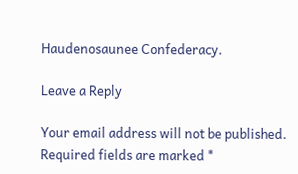Haudenosaunee Confederacy.

Leave a Reply

Your email address will not be published. Required fields are marked *